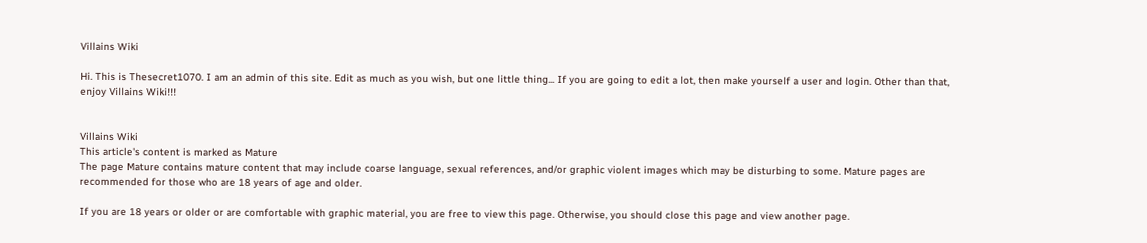Villains Wiki

Hi. This is Thesecret1070. I am an admin of this site. Edit as much as you wish, but one little thing... If you are going to edit a lot, then make yourself a user and login. Other than that, enjoy Villains Wiki!!!


Villains Wiki
This article's content is marked as Mature
The page Mature contains mature content that may include coarse language, sexual references, and/or graphic violent images which may be disturbing to some. Mature pages are recommended for those who are 18 years of age and older.

If you are 18 years or older or are comfortable with graphic material, you are free to view this page. Otherwise, you should close this page and view another page.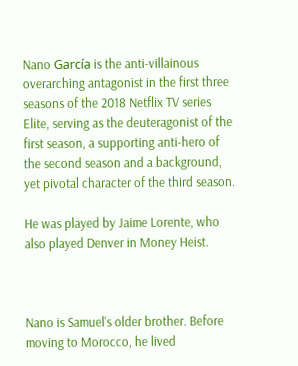Nano García is the anti-villainous overarching antagonist in the first three seasons of the 2018 Netflix TV series Elite, serving as the deuteragonist of the first season, a supporting anti-hero of the second season and a background, yet pivotal character of the third season.

He was played by Jaime Lorente, who also played Denver in Money Heist.



Nano is Samuel's older brother. Before moving to Morocco, he lived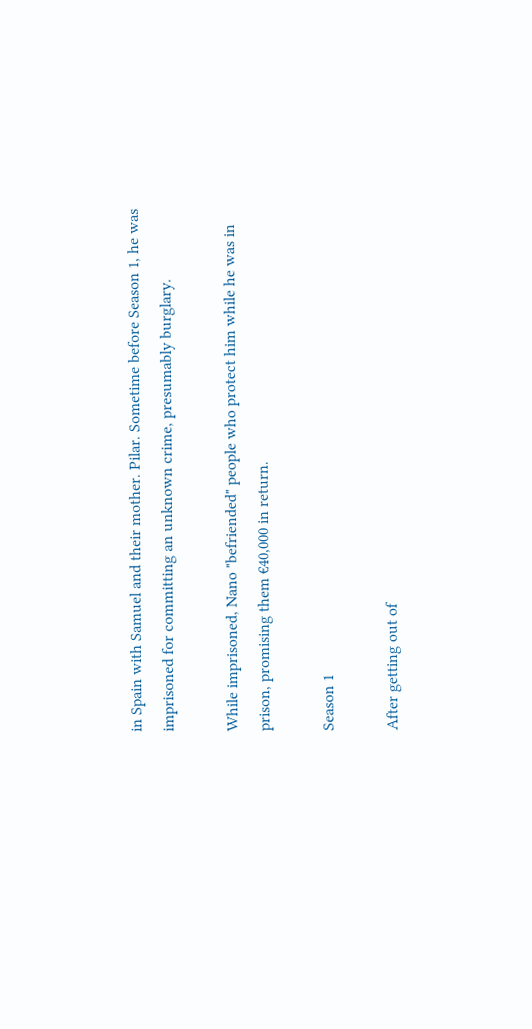in Spain with Samuel and their mother. Pilar. Sometime before Season 1, he was imprisoned for committing an unknown crime, presumably burglary.

While imprisoned, Nano "befriended" people who protect him while he was in prison, promising them €40,000 in return.

Season 1

After getting out of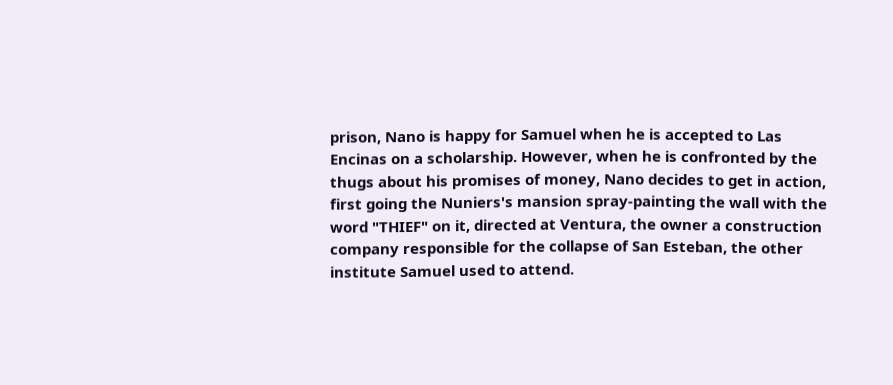prison, Nano is happy for Samuel when he is accepted to Las Encinas on a scholarship. However, when he is confronted by the thugs about his promises of money, Nano decides to get in action, first going the Nuniers's mansion spray-painting the wall with the word "THIEF" on it, directed at Ventura, the owner a construction company responsible for the collapse of San Esteban, the other institute Samuel used to attend.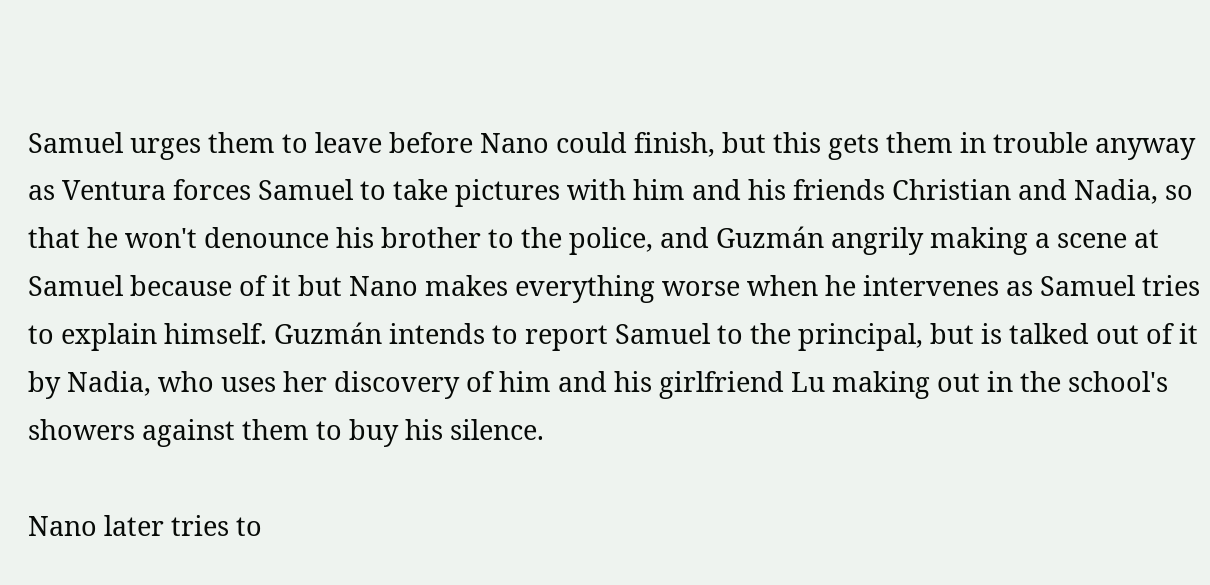Samuel urges them to leave before Nano could finish, but this gets them in trouble anyway as Ventura forces Samuel to take pictures with him and his friends Christian and Nadia, so that he won't denounce his brother to the police, and Guzmán angrily making a scene at Samuel because of it but Nano makes everything worse when he intervenes as Samuel tries to explain himself. Guzmán intends to report Samuel to the principal, but is talked out of it by Nadia, who uses her discovery of him and his girlfriend Lu making out in the school's showers against them to buy his silence.

Nano later tries to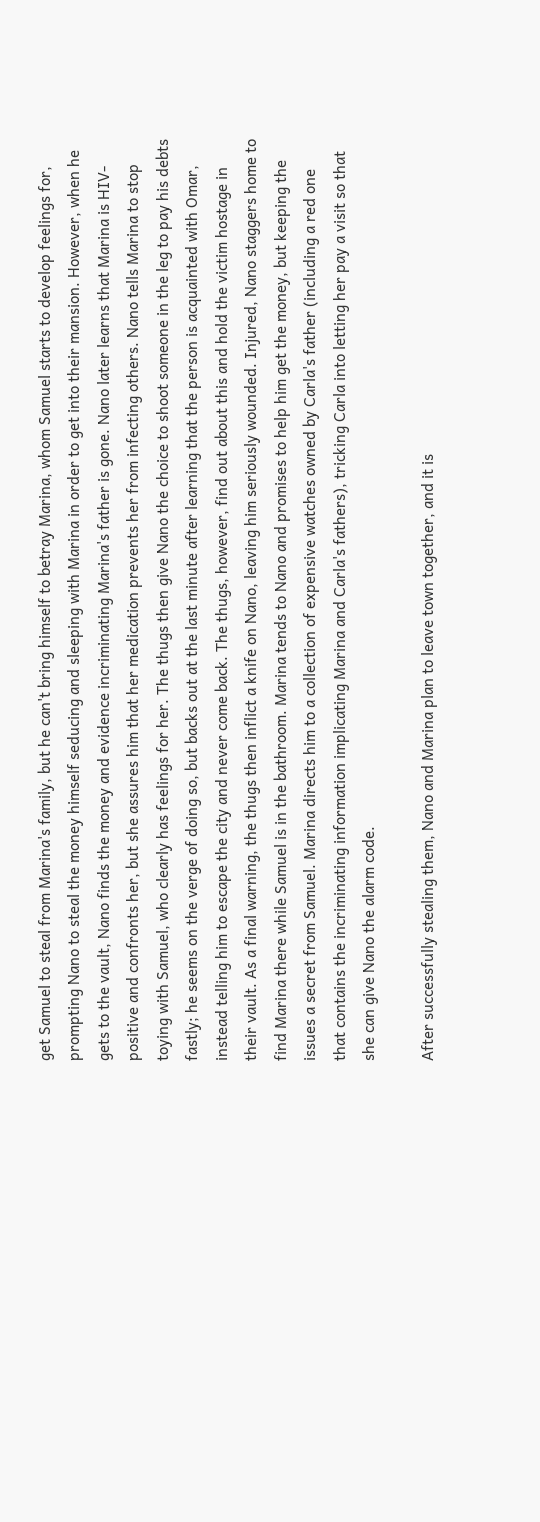get Samuel to steal from Marina's family, but he can't bring himself to betray Marina, whom Samuel starts to develop feelings for, prompting Nano to steal the money himself seducing and sleeping with Marina in order to get into their mansion. However, when he gets to the vault, Nano finds the money and evidence incriminating Marina's father is gone. Nano later learns that Marina is HIV-positive and confronts her, but she assures him that her medication prevents her from infecting others. Nano tells Marina to stop toying with Samuel, who clearly has feelings for her. The thugs then give Nano the choice to shoot someone in the leg to pay his debts fastly; he seems on the verge of doing so, but backs out at the last minute after learning that the person is acquainted with Omar, instead telling him to escape the city and never come back. The thugs, however, find out about this and hold the victim hostage in their vault. As a final warning, the thugs then inflict a knife on Nano, leaving him seriously wounded. Injured, Nano staggers home to find Marina there while Samuel is in the bathroom. Marina tends to Nano and promises to help him get the money, but keeping the issues a secret from Samuel. Marina directs him to a collection of expensive watches owned by Carla's father (including a red one that contains the incriminating information implicating Marina and Carla's fathers), tricking Carla into letting her pay a visit so that she can give Nano the alarm code.

After successfully stealing them, Nano and Marina plan to leave town together, and it is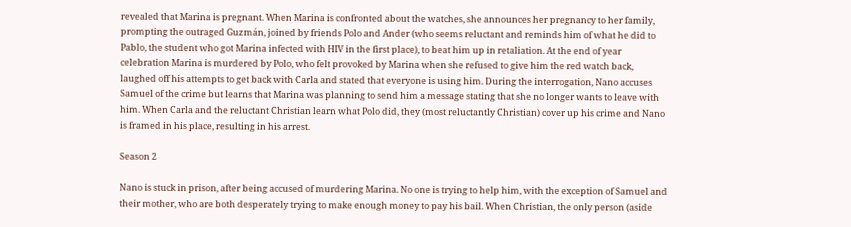revealed that Marina is pregnant. When Marina is confronted about the watches, she announces her pregnancy to her family, prompting the outraged Guzmán, joined by friends Polo and Ander (who seems reluctant and reminds him of what he did to Pablo, the student who got Marina infected with HIV in the first place), to beat him up in retaliation. At the end of year celebration Marina is murdered by Polo, who felt provoked by Marina when she refused to give him the red watch back, laughed off his attempts to get back with Carla and stated that everyone is using him. During the interrogation, Nano accuses Samuel of the crime but learns that Marina was planning to send him a message stating that she no longer wants to leave with him. When Carla and the reluctant Christian learn what Polo did, they (most reluctantly Christian) cover up his crime and Nano is framed in his place, resulting in his arrest.

Season 2

Nano is stuck in prison, after being accused of murdering Marina. No one is trying to help him, with the exception of Samuel and their mother, who are both desperately trying to make enough money to pay his bail. When Christian, the only person (aside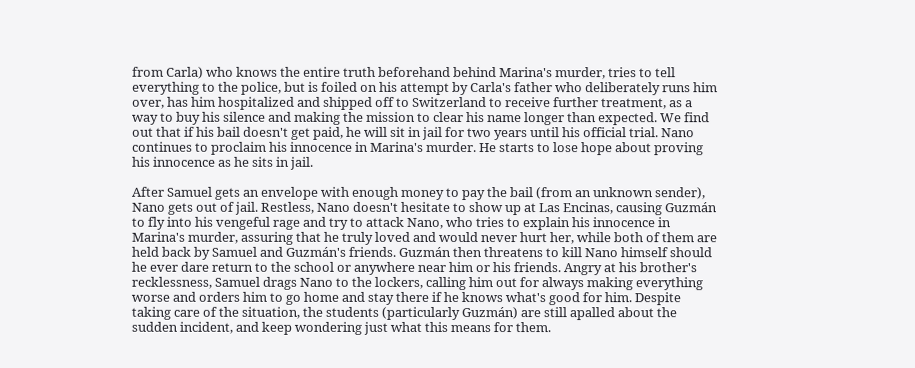from Carla) who knows the entire truth beforehand behind Marina's murder, tries to tell everything to the police, but is foiled on his attempt by Carla's father who deliberately runs him over, has him hospitalized and shipped off to Switzerland to receive further treatment, as a way to buy his silence and making the mission to clear his name longer than expected. We find out that if his bail doesn't get paid, he will sit in jail for two years until his official trial. Nano continues to proclaim his innocence in Marina's murder. He starts to lose hope about proving his innocence as he sits in jail.

After Samuel gets an envelope with enough money to pay the bail (from an unknown sender), Nano gets out of jail. Restless, Nano doesn't hesitate to show up at Las Encinas, causing Guzmán to fly into his vengeful rage and try to attack Nano, who tries to explain his innocence in Marina's murder, assuring that he truly loved and would never hurt her, while both of them are held back by Samuel and Guzmán's friends. Guzmán then threatens to kill Nano himself should he ever dare return to the school or anywhere near him or his friends. Angry at his brother's recklessness, Samuel drags Nano to the lockers, calling him out for always making everything worse and orders him to go home and stay there if he knows what's good for him. Despite taking care of the situation, the students (particularly Guzmán) are still apalled about the sudden incident, and keep wondering just what this means for them.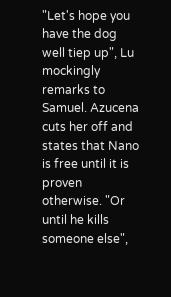"Let's hope you have the dog well tiep up", Lu mockingly remarks to Samuel. Azucena cuts her off and states that Nano is free until it is proven otherwise. "Or until he kills someone else",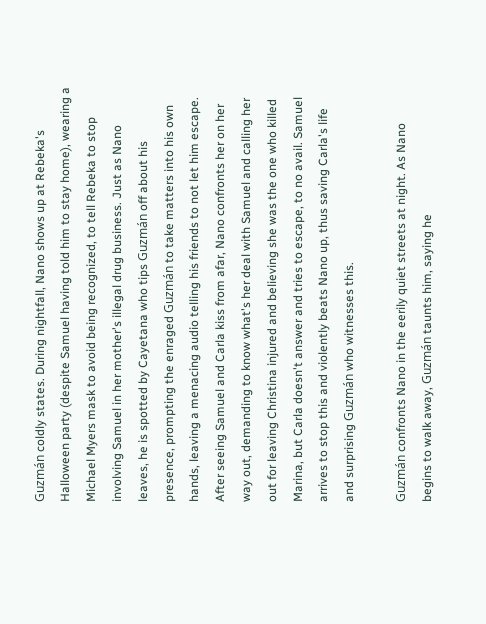Guzmán coldly states. During nightfall, Nano shows up at Rebeka's Halloween party (despite Samuel having told him to stay home), wearing a Michael Myers mask to avoid being recognized, to tell Rebeka to stop involving Samuel in her mother's illegal drug business. Just as Nano leaves, he is spotted by Cayetana who tips Guzmán off about his presence, prompting the enraged Guzmán to take matters into his own hands, leaving a menacing audio telling his friends to not let him escape. After seeing Samuel and Carla kiss from afar, Nano confronts her on her way out, demanding to know what's her deal with Samuel and calling her out for leaving Christina injured and believing she was the one who killed Marina, but Carla doesn't answer and tries to escape, to no avail. Samuel arrives to stop this and violently beats Nano up, thus saving Carla's life and surprising Guzmán who witnesses this.

Guzmán confronts Nano in the eerily quiet streets at night. As Nano begins to walk away, Guzmán taunts him, saying he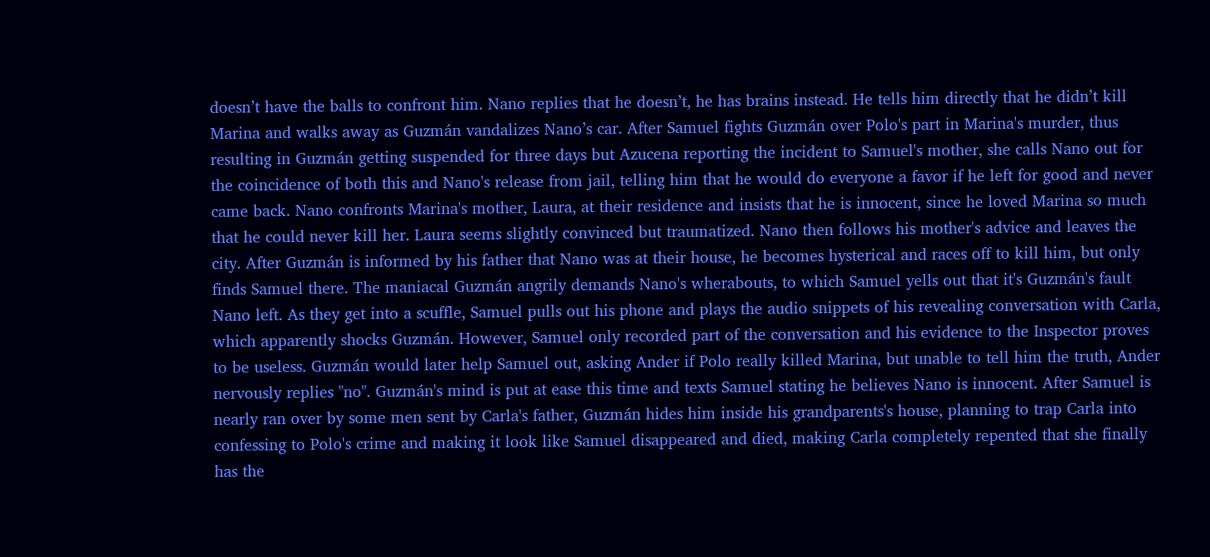doesn’t have the balls to confront him. Nano replies that he doesn’t, he has brains instead. He tells him directly that he didn’t kill Marina and walks away as Guzmán vandalizes Nano’s car. After Samuel fights Guzmán over Polo's part in Marina's murder, thus resulting in Guzmán getting suspended for three days but Azucena reporting the incident to Samuel's mother, she calls Nano out for the coincidence of both this and Nano's release from jail, telling him that he would do everyone a favor if he left for good and never came back. Nano confronts Marina's mother, Laura, at their residence and insists that he is innocent, since he loved Marina so much that he could never kill her. Laura seems slightly convinced but traumatized. Nano then follows his mother's advice and leaves the city. After Guzmán is informed by his father that Nano was at their house, he becomes hysterical and races off to kill him, but only finds Samuel there. The maniacal Guzmán angrily demands Nano's wherabouts, to which Samuel yells out that it's Guzmán's fault Nano left. As they get into a scuffle, Samuel pulls out his phone and plays the audio snippets of his revealing conversation with Carla, which apparently shocks Guzmán. However, Samuel only recorded part of the conversation and his evidence to the Inspector proves to be useless. Guzmán would later help Samuel out, asking Ander if Polo really killed Marina, but unable to tell him the truth, Ander nervously replies "no". Guzmán's mind is put at ease this time and texts Samuel stating he believes Nano is innocent. After Samuel is nearly ran over by some men sent by Carla's father, Guzmán hides him inside his grandparents's house, planning to trap Carla into confessing to Polo's crime and making it look like Samuel disappeared and died, making Carla completely repented that she finally has the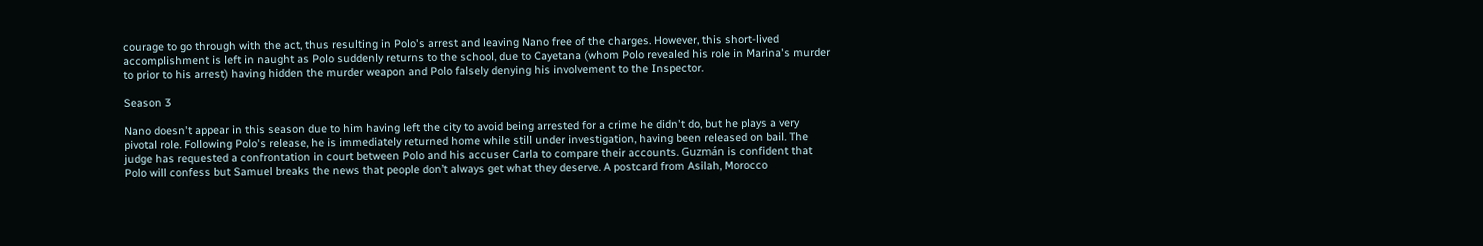courage to go through with the act, thus resulting in Polo's arrest and leaving Nano free of the charges. However, this short-lived accomplishment is left in naught as Polo suddenly returns to the school, due to Cayetana (whom Polo revealed his role in Marina's murder to prior to his arrest) having hidden the murder weapon and Polo falsely denying his involvement to the Inspector.

Season 3

Nano doesn't appear in this season due to him having left the city to avoid being arrested for a crime he didn't do, but he plays a very pivotal role. Following Polo's release, he is immediately returned home while still under investigation, having been released on bail. The judge has requested a confrontation in court between Polo and his accuser Carla to compare their accounts. Guzmán is confident that Polo will confess but Samuel breaks the news that people don’t always get what they deserve. A postcard from Asilah, Morocco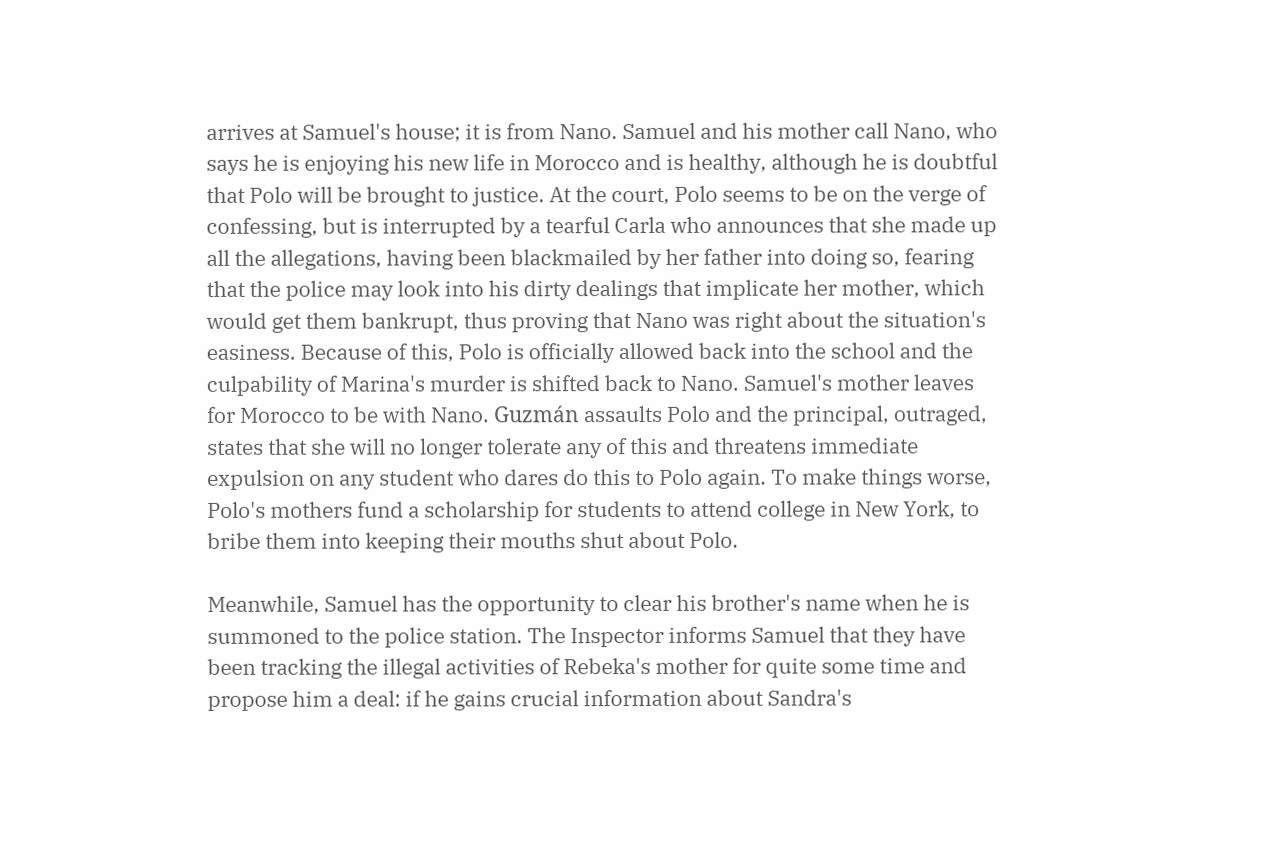arrives at Samuel's house; it is from Nano. Samuel and his mother call Nano, who says he is enjoying his new life in Morocco and is healthy, although he is doubtful that Polo will be brought to justice. At the court, Polo seems to be on the verge of confessing, but is interrupted by a tearful Carla who announces that she made up all the allegations, having been blackmailed by her father into doing so, fearing that the police may look into his dirty dealings that implicate her mother, which would get them bankrupt, thus proving that Nano was right about the situation's easiness. Because of this, Polo is officially allowed back into the school and the culpability of Marina's murder is shifted back to Nano. Samuel's mother leaves for Morocco to be with Nano. Guzmán assaults Polo and the principal, outraged, states that she will no longer tolerate any of this and threatens immediate expulsion on any student who dares do this to Polo again. To make things worse, Polo's mothers fund a scholarship for students to attend college in New York, to bribe them into keeping their mouths shut about Polo.

Meanwhile, Samuel has the opportunity to clear his brother's name when he is summoned to the police station. The Inspector informs Samuel that they have been tracking the illegal activities of Rebeka's mother for quite some time and propose him a deal: if he gains crucial information about Sandra's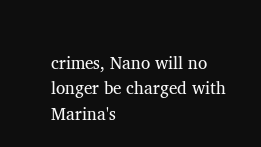crimes, Nano will no longer be charged with Marina's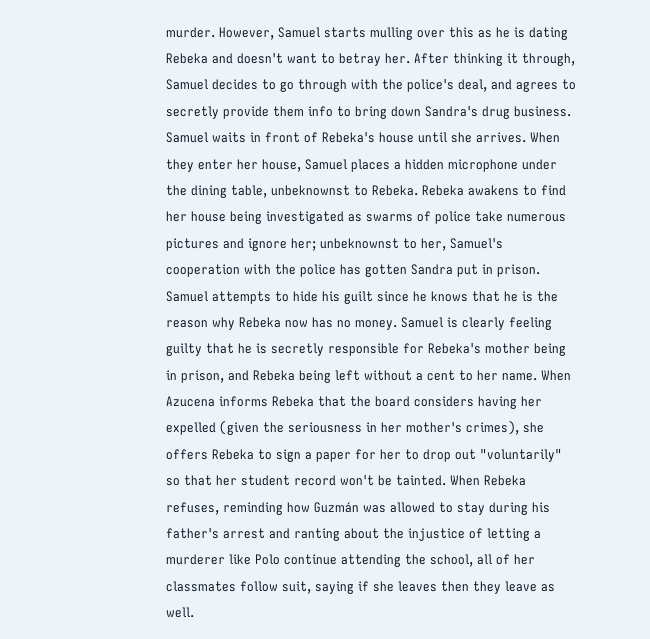murder. However, Samuel starts mulling over this as he is dating Rebeka and doesn't want to betray her. After thinking it through, Samuel decides to go through with the police's deal, and agrees to secretly provide them info to bring down Sandra's drug business. Samuel waits in front of Rebeka's house until she arrives. When they enter her house, Samuel places a hidden microphone under the dining table, unbeknownst to Rebeka. Rebeka awakens to find her house being investigated as swarms of police take numerous pictures and ignore her; unbeknownst to her, Samuel's cooperation with the police has gotten Sandra put in prison. Samuel attempts to hide his guilt since he knows that he is the reason why Rebeka now has no money. Samuel is clearly feeling guilty that he is secretly responsible for Rebeka's mother being in prison, and Rebeka being left without a cent to her name. When Azucena informs Rebeka that the board considers having her expelled (given the seriousness in her mother's crimes), she offers Rebeka to sign a paper for her to drop out "voluntarily" so that her student record won't be tainted. When Rebeka refuses, reminding how Guzmán was allowed to stay during his father's arrest and ranting about the injustice of letting a murderer like Polo continue attending the school, all of her classmates follow suit, saying if she leaves then they leave as well.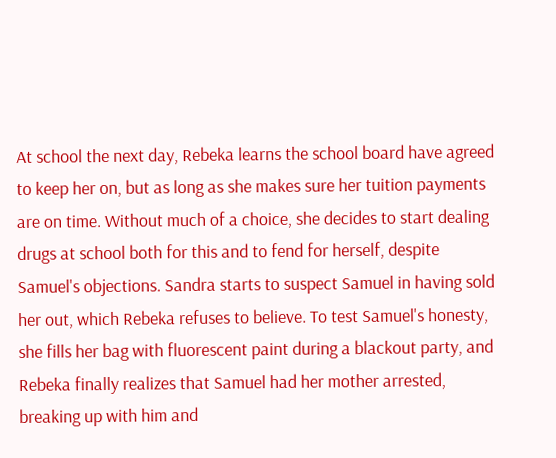At school the next day, Rebeka learns the school board have agreed to keep her on, but as long as she makes sure her tuition payments are on time. Without much of a choice, she decides to start dealing drugs at school both for this and to fend for herself, despite Samuel's objections. Sandra starts to suspect Samuel in having sold her out, which Rebeka refuses to believe. To test Samuel's honesty, she fills her bag with fluorescent paint during a blackout party, and Rebeka finally realizes that Samuel had her mother arrested, breaking up with him and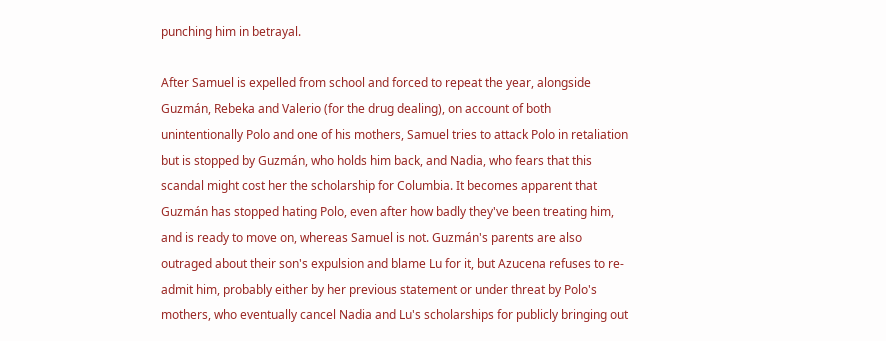punching him in betrayal.

After Samuel is expelled from school and forced to repeat the year, alongside Guzmán, Rebeka and Valerio (for the drug dealing), on account of both unintentionally Polo and one of his mothers, Samuel tries to attack Polo in retaliation but is stopped by Guzmán, who holds him back, and Nadia, who fears that this scandal might cost her the scholarship for Columbia. It becomes apparent that Guzmán has stopped hating Polo, even after how badly they've been treating him, and is ready to move on, whereas Samuel is not. Guzmán's parents are also outraged about their son's expulsion and blame Lu for it, but Azucena refuses to re-admit him, probably either by her previous statement or under threat by Polo's mothers, who eventually cancel Nadia and Lu's scholarships for publicly bringing out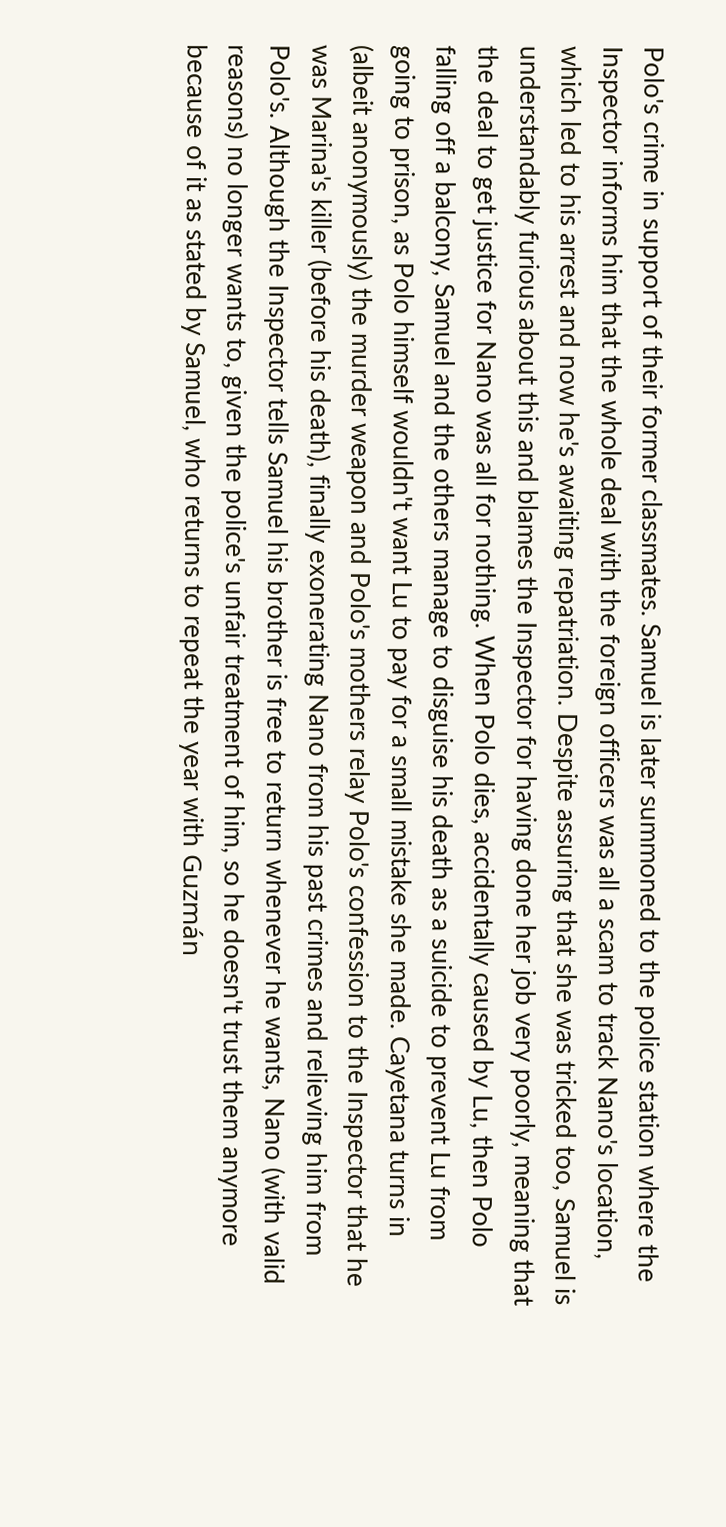Polo's crime in support of their former classmates. Samuel is later summoned to the police station where the Inspector informs him that the whole deal with the foreign officers was all a scam to track Nano's location, which led to his arrest and now he's awaiting repatriation. Despite assuring that she was tricked too, Samuel is understandably furious about this and blames the Inspector for having done her job very poorly, meaning that the deal to get justice for Nano was all for nothing. When Polo dies, accidentally caused by Lu, then Polo falling off a balcony, Samuel and the others manage to disguise his death as a suicide to prevent Lu from going to prison, as Polo himself wouldn't want Lu to pay for a small mistake she made. Cayetana turns in (albeit anonymously) the murder weapon and Polo's mothers relay Polo's confession to the Inspector that he was Marina's killer (before his death), finally exonerating Nano from his past crimes and relieving him from Polo's. Although the Inspector tells Samuel his brother is free to return whenever he wants, Nano (with valid reasons) no longer wants to, given the police's unfair treatment of him, so he doesn't trust them anymore because of it as stated by Samuel, who returns to repeat the year with Guzmán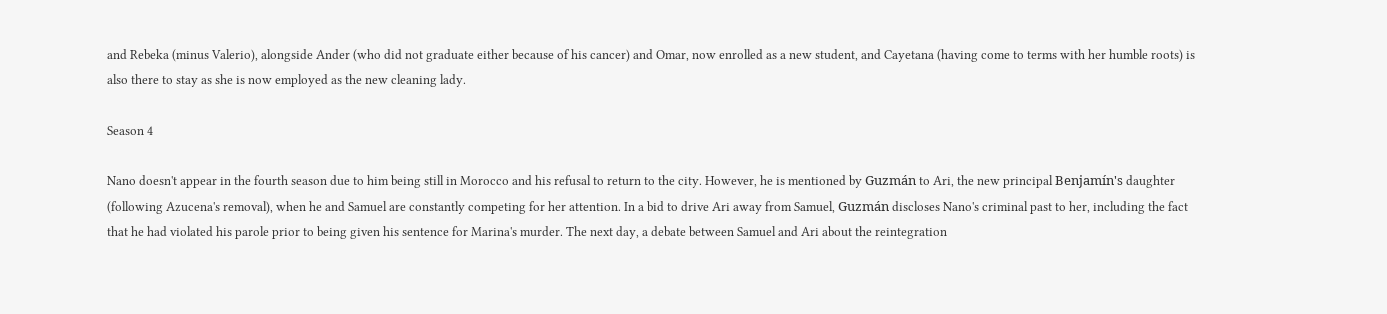and Rebeka (minus Valerio), alongside Ander (who did not graduate either because of his cancer) and Omar, now enrolled as a new student, and Cayetana (having come to terms with her humble roots) is also there to stay as she is now employed as the new cleaning lady.

Season 4

Nano doesn't appear in the fourth season due to him being still in Morocco and his refusal to return to the city. However, he is mentioned by Guzmán to Ari, the new principal Benjamín's daughter (following Azucena's removal), when he and Samuel are constantly competing for her attention. In a bid to drive Ari away from Samuel, Guzmán discloses Nano's criminal past to her, including the fact that he had violated his parole prior to being given his sentence for Marina's murder. The next day, a debate between Samuel and Ari about the reintegration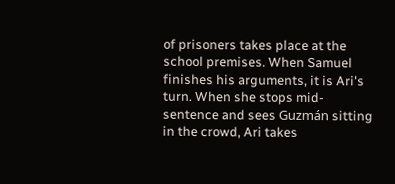of prisoners takes place at the school premises. When Samuel finishes his arguments, it is Ari's turn. When she stops mid-sentence and sees Guzmán sitting in the crowd, Ari takes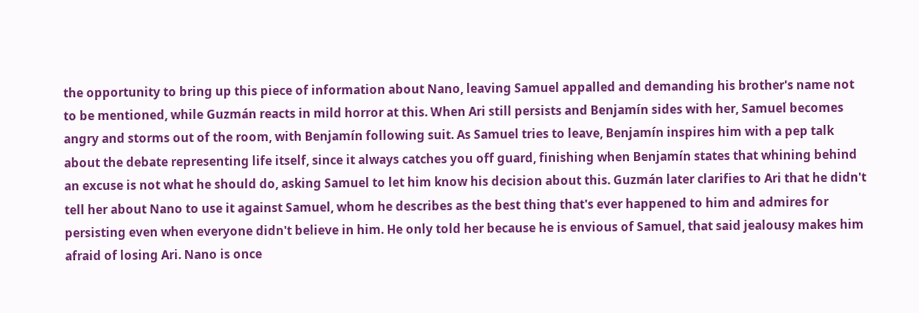the opportunity to bring up this piece of information about Nano, leaving Samuel appalled and demanding his brother's name not to be mentioned, while Guzmán reacts in mild horror at this. When Ari still persists and Benjamín sides with her, Samuel becomes angry and storms out of the room, with Benjamín following suit. As Samuel tries to leave, Benjamín inspires him with a pep talk about the debate representing life itself, since it always catches you off guard, finishing when Benjamín states that whining behind an excuse is not what he should do, asking Samuel to let him know his decision about this. Guzmán later clarifies to Ari that he didn't tell her about Nano to use it against Samuel, whom he describes as the best thing that's ever happened to him and admires for persisting even when everyone didn't believe in him. He only told her because he is envious of Samuel, that said jealousy makes him afraid of losing Ari. Nano is once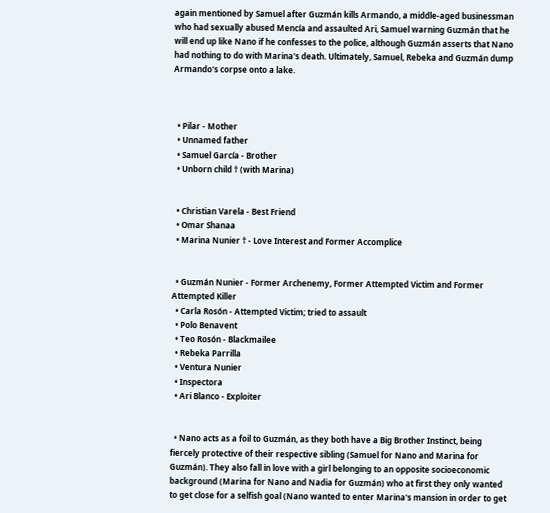again mentioned by Samuel after Guzmán kills Armando, a middle-aged businessman who had sexually abused Mencía and assaulted Ari, Samuel warning Guzmán that he will end up like Nano if he confesses to the police, although Guzmán asserts that Nano had nothing to do with Marina's death. Ultimately, Samuel, Rebeka and Guzmán dump Armando's corpse onto a lake.



  • Pilar - Mother
  • Unnamed father
  • Samuel García - Brother
  • Unborn child † (with Marina)


  • Christian Varela - Best Friend
  • Omar Shanaa
  • Marina Nunier † - Love Interest and Former Accomplice


  • Guzmán Nunier - Former Archenemy, Former Attempted Victim and Former Attempted Killer
  • Carla Rosón - Attempted Victim; tried to assault
  • Polo Benavent
  • Teo Rosón - Blackmailee
  • Rebeka Parrilla
  • Ventura Nunier
  • Inspectora
  • Ari Blanco - Exploiter


  • Nano acts as a foil to Guzmán, as they both have a Big Brother Instinct, being fiercely protective of their respective sibling (Samuel for Nano and Marina for Guzmán). They also fall in love with a girl belonging to an opposite socioeconomic background (Marina for Nano and Nadia for Guzmán) who at first they only wanted to get close for a selfish goal (Nano wanted to enter Marina's mansion in order to get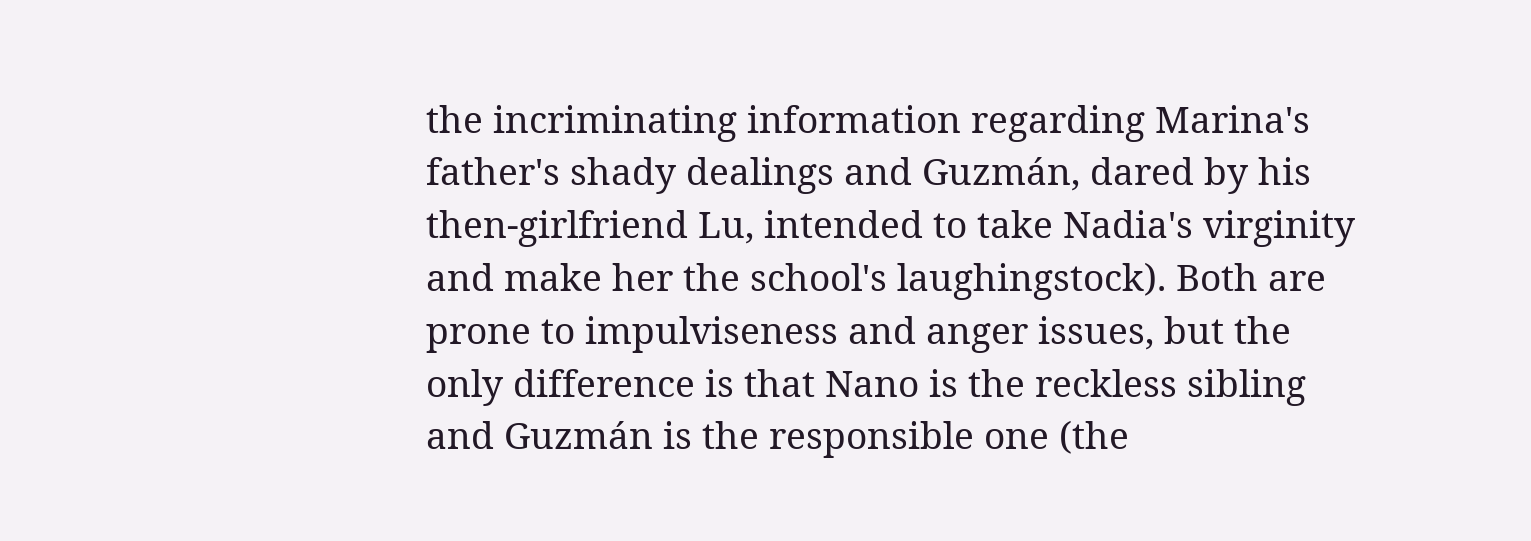the incriminating information regarding Marina's father's shady dealings and Guzmán, dared by his then-girlfriend Lu, intended to take Nadia's virginity and make her the school's laughingstock). Both are prone to impulviseness and anger issues, but the only difference is that Nano is the reckless sibling and Guzmán is the responsible one (the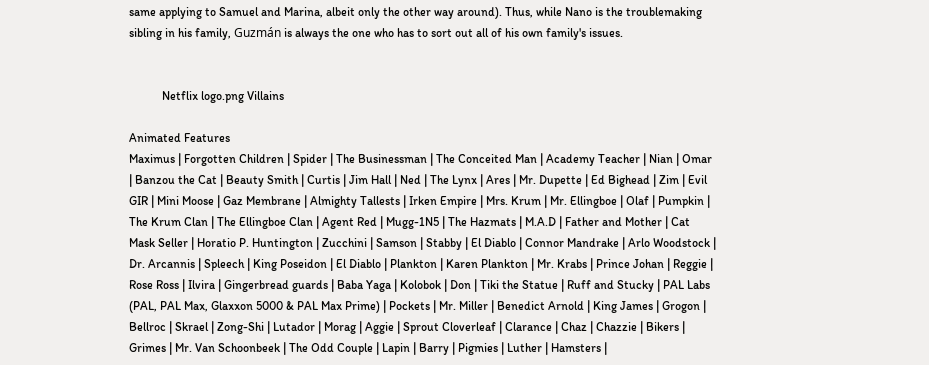same applying to Samuel and Marina, albeit only the other way around). Thus, while Nano is the troublemaking sibling in his family, Guzmán is always the one who has to sort out all of his own family's issues.


           Netflix logo.png Villains

Animated Features
Maximus | Forgotten Children | Spider | The Businessman | The Conceited Man | Academy Teacher | Nian | Omar | Banzou the Cat | Beauty Smith | Curtis | Jim Hall | Ned | The Lynx | Ares | Mr. Dupette | Ed Bighead | Zim | Evil GIR | Mini Moose | Gaz Membrane | Almighty Tallests | Irken Empire | Mrs. Krum | Mr. Ellingboe | Olaf | Pumpkin | The Krum Clan | The Ellingboe Clan | Agent Red | Mugg-1N5 | The Hazmats | M.A.D | Father and Mother | Cat Mask Seller | Horatio P. Huntington | Zucchini | Samson | Stabby | El Diablo | Connor Mandrake | Arlo Woodstock | Dr. Arcannis | Spleech | King Poseidon | El Diablo | Plankton | Karen Plankton | Mr. Krabs | Prince Johan | Reggie | Rose Ross | Ilvira | Gingerbread guards | Baba Yaga | Kolobok | Don | Tiki the Statue | Ruff and Stucky | PAL Labs (PAL, PAL Max, Glaxxon 5000 & PAL Max Prime) | Pockets | Mr. Miller | Benedict Arnold | King James | Grogon | Bellroc | Skrael | Zong-Shi | Lutador | Morag | Aggie | Sprout Cloverleaf | Clarance | Chaz | Chazzie | Bikers | Grimes | Mr. Van Schoonbeek | The Odd Couple | Lapin | Barry | Pigmies | Luther | Hamsters |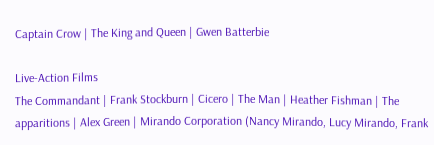Captain Crow | The King and Queen | Gwen Batterbie

Live-Action Films
The Commandant | Frank Stockburn | Cicero | The Man | Heather Fishman | The apparitions | Alex Green | Mirando Corporation (Nancy Mirando, Lucy Mirando, Frank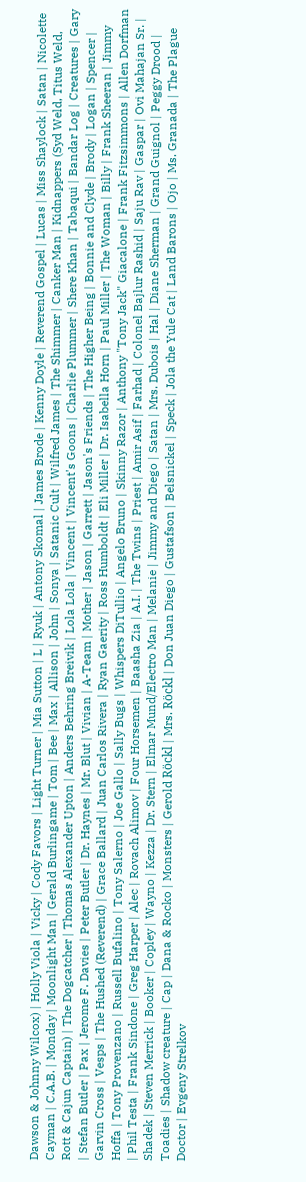Dawson & Johnny Wilcox) | Holly Viola | Vicky | Cody Favors | Light Turner | Mia Sutton | L | Ryuk | Antony Skomal | James Brode | Kenny Doyle | Reverend Gospel | Lucas | Miss Shaylock | Satan | Nicolette Cayman | C.A.B. | Monday | Moonlight Man | Gerald Burlingame | Tom | Bee | Max | Allison | John | Sonya | Satanic Cult | Wilfred James | The Shimmer | Canker Man | Kidnappers (Syd Weld, Titus Weld, Rott & Cajun Captain) | The Dogcatcher | Thomas Alexander Upton | Anders Behring Breivik | Lola Lola | Vincent | Vincent's Goons | Charlie Plummer | Shere Khan | Tabaqui | Bandar Log | Creatures | Gary | Stefan Butler | Pax | Jerome F. Davies | Peter Butler | Dr. Haynes | Mr. Blut | Vivian | A-Team | Mother | Jason | Garrett | Jason's Friends | The Higher Being | Bonnie and Clyde | Brody | Logan | Spencer | Garvin Cross | Vesps | The Hushed (Reverend) | Grace Ballard | Juan Carlos Rivera | Ryan Gaerity | Ross Humboldt | Eli Miller | Dr. Isabella Horn | Paul Miller | The Woman | Billy | Frank Sheeran | Jimmy Hoffa | Tony Provenzano | Russell Bufalino | Tony Salerno | Joe Gallo | Sally Bugs | Whispers DiTullio | Angelo Bruno | Skinny Razor | Anthony "Tony Jack" Giacalone | Frank Fitzsimmons | Allen Dorfman | Phil Testa | Frank Sindone | Greg Harper | Alec | Rovach Alimov | Four Horsemen | Baasha Zia | A.I. | The Twins | Priest | Amir Asif | Farhad | Colonel Bajlur Rashid | Saju Rav | Gaspar | Ovi Mahajan Sr. | Shadek | Steven Merrick | Booker | Copley | Wayno | Kezza | Dr. Stern | Elmar Mund/Electro Man | Melanie | Jimmy and Diego | Satan | Mrs. Dubois | Hal | Diane Sherman | Grand Guignol | Peggy Drood | Toadies | Shadow creature | Cap | Dana & Rocko | Monsters | Gerold Röckl | Mrs. Röckl | Don Juan Diego | Gustafson | Belsnickel | Speck | Jola the Yule Cat | Land Barons | Ojo | Ms. Granada | The Plague Doctor | Evgeny Strelkov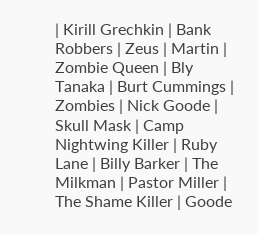| Kirill Grechkin | Bank Robbers | Zeus | Martin | Zombie Queen | Bly Tanaka | Burt Cummings | Zombies | Nick Goode | Skull Mask | Camp Nightwing Killer | Ruby Lane | Billy Barker | The Milkman | Pastor Miller | The Shame Killer | Goode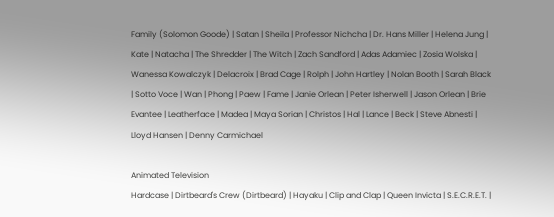Family (Solomon Goode) | Satan | Sheila | Professor Nichcha | Dr. Hans Miller | Helena Jung | Kate | Natacha | The Shredder | The Witch | Zach Sandford | Adas Adamiec | Zosia Wolska | Wanessa Kowalczyk | Delacroix | Brad Cage | Rolph | John Hartley | Nolan Booth | Sarah Black | Sotto Voce | Wan | Phong | Paew | Fame | Janie Orlean | Peter Isherwell | Jason Orlean | Brie Evantee | Leatherface | Madea | Maya Sorian | Christos | Hal | Lance | Beck | Steve Abnesti | Lloyd Hansen | Denny Carmichael

Animated Television
Hardcase | Dirtbeard's Crew (Dirtbeard) | Hayaku | Clip and Clap | Queen Invicta | S.E.C.R.E.T. |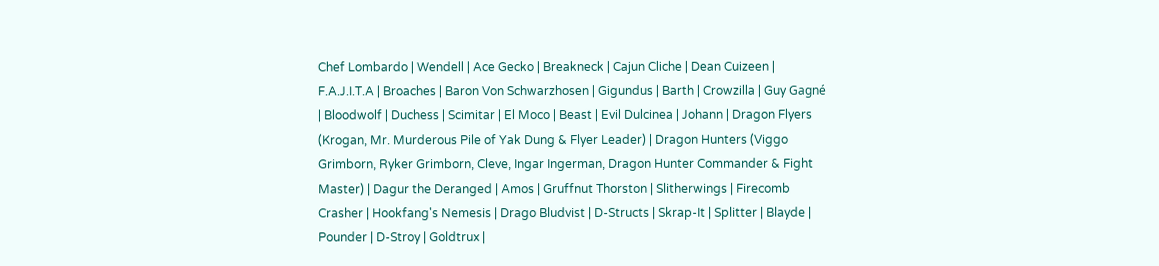Chef Lombardo | Wendell | Ace Gecko | Breakneck | Cajun Cliche | Dean Cuizeen | F.A.J.I.T.A | Broaches | Baron Von Schwarzhosen | Gigundus | Barth | Crowzilla | Guy Gagné | Bloodwolf | Duchess | Scimitar | El Moco | Beast | Evil Dulcinea | Johann | Dragon Flyers (Krogan, Mr. Murderous Pile of Yak Dung & Flyer Leader) | Dragon Hunters (Viggo Grimborn, Ryker Grimborn, Cleve, Ingar Ingerman, Dragon Hunter Commander & Fight Master) | Dagur the Deranged | Amos | Gruffnut Thorston | Slitherwings | Firecomb Crasher | Hookfang's Nemesis | Drago Bludvist | D-Structs | Skrap-It | Splitter | Blayde | Pounder | D-Stroy | Goldtrux |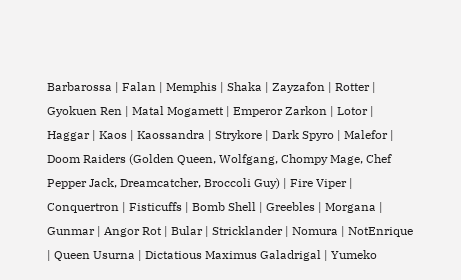Barbarossa | Falan | Memphis | Shaka | Zayzafon | Rotter | Gyokuen Ren | Matal Mogamett | Emperor Zarkon | Lotor | Haggar | Kaos | Kaossandra | Strykore | Dark Spyro | Malefor | Doom Raiders (Golden Queen, Wolfgang, Chompy Mage, Chef Pepper Jack, Dreamcatcher, Broccoli Guy) | Fire Viper | Conquertron | Fisticuffs | Bomb Shell | Greebles | Morgana | Gunmar | Angor Rot | Bular | Stricklander | Nomura | NotEnrique | Queen Usurna | Dictatious Maximus Galadrigal | Yumeko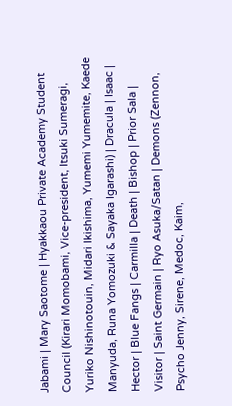Jabami | Mary Saotome | Hyakkaou Private Academy Student Council (Kirari Momobami, Vice-president, Itsuki Sumeragi, Yuriko Nishinotouin, Midari Ikishima, Yumemi Yumemite, Kaede Manyuda, Runa Yomozuki & Sayaka Igarashi) | Dracula | Isaac | Hector | Blue Fangs | Carmilla | Death | Bishop | Prior Sala | Visitor | Saint Germain | Ryo Asuka/Satan | Demons (Zennon, Psycho Jenny, Sirene, Medoc, Kaim,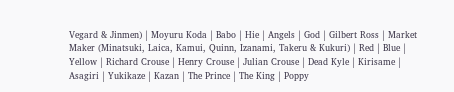Vegard & Jinmen) | Moyuru Koda | Babo | Hie | Angels | God | Gilbert Ross | Market Maker (Minatsuki, Laica, Kamui, Quinn, Izanami, Takeru & Kukuri) | Red | Blue | Yellow | Richard Crouse | Henry Crouse | Julian Crouse | Dead Kyle | Kirisame | Asagiri | Yukikaze | Kazan | The Prince | The King | Poppy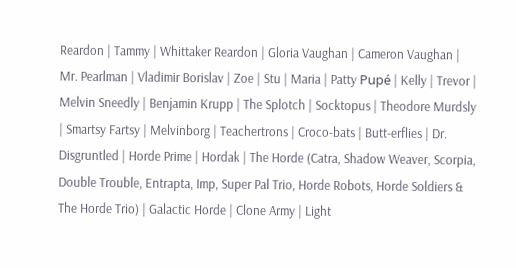Reardon | Tammy | Whittaker Reardon | Gloria Vaughan | Cameron Vaughan | Mr. Pearlman | Vladimir Borislav | Zoe | Stu | Maria | Patty Pupé | Kelly | Trevor | Melvin Sneedly | Benjamin Krupp | The Splotch | Socktopus | Theodore Murdsly | Smartsy Fartsy | Melvinborg | Teachertrons | Croco-bats | Butt-erflies | Dr. Disgruntled | Horde Prime | Hordak | The Horde (Catra, Shadow Weaver, Scorpia, Double Trouble, Entrapta, Imp, Super Pal Trio, Horde Robots, Horde Soldiers & The Horde Trio) | Galactic Horde | Clone Army | Light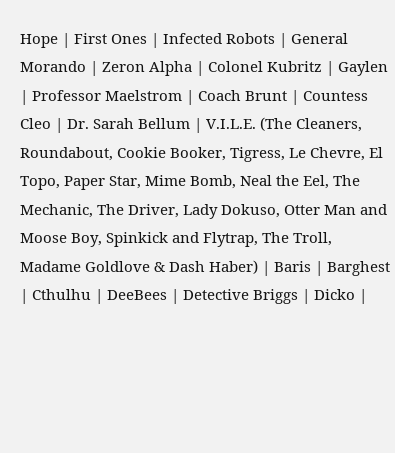Hope | First Ones | Infected Robots | General Morando | Zeron Alpha | Colonel Kubritz | Gaylen | Professor Maelstrom | Coach Brunt | Countess Cleo | Dr. Sarah Bellum | V.I.L.E. (The Cleaners, Roundabout, Cookie Booker, Tigress, Le Chevre, El Topo, Paper Star, Mime Bomb, Neal the Eel, The Mechanic, The Driver, Lady Dokuso, Otter Man and Moose Boy, Spinkick and Flytrap, The Troll, Madame Goldlove & Dash Haber) | Baris | Barghest | Cthulhu | DeeBees | Detective Briggs | Dicko |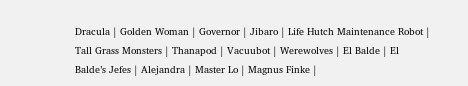Dracula | Golden Woman | Governor | Jibaro | Life Hutch Maintenance Robot | Tall Grass Monsters | Thanapod | Vacuubot | Werewolves | El Balde | El Balde’s Jefes | Alejandra | Master Lo | Magnus Finke |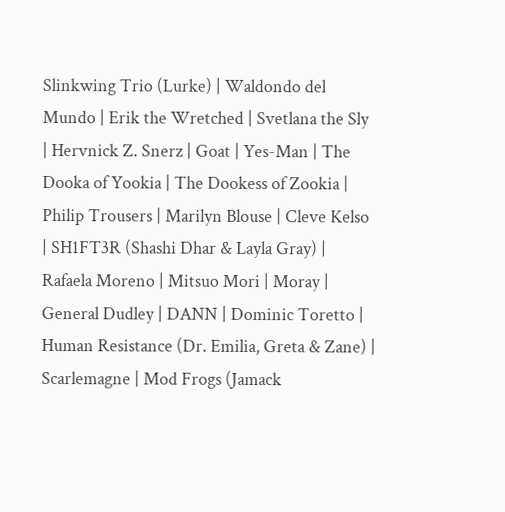Slinkwing Trio (Lurke) | Waldondo del Mundo | Erik the Wretched | Svetlana the Sly | Hervnick Z. Snerz | Goat | Yes-Man | The Dooka of Yookia | The Dookess of Zookia | Philip Trousers | Marilyn Blouse | Cleve Kelso | SH1FT3R (Shashi Dhar & Layla Gray) | Rafaela Moreno | Mitsuo Mori | Moray | General Dudley | DANN | Dominic Toretto | Human Resistance (Dr. Emilia, Greta & Zane) | Scarlemagne | Mod Frogs (Jamack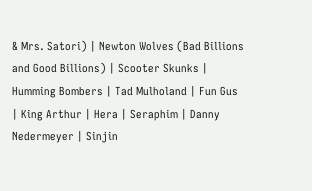& Mrs. Satori) | Newton Wolves (Bad Billions and Good Billions) | Scooter Skunks | Humming Bombers | Tad Mulholand | Fun Gus | King Arthur | Hera | Seraphim | Danny Nedermeyer | Sinjin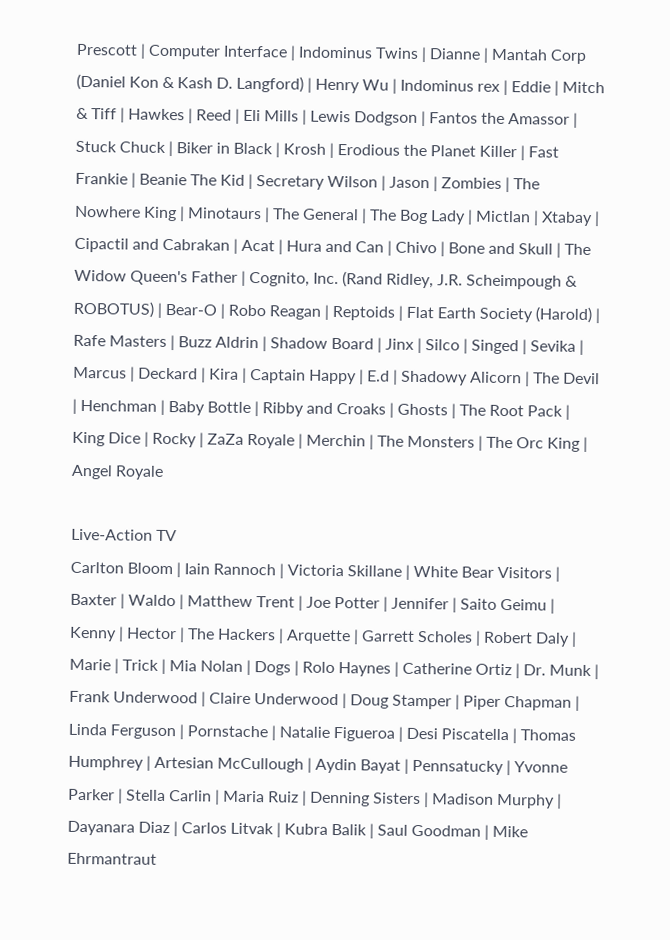Prescott | Computer Interface | Indominus Twins | Dianne | Mantah Corp (Daniel Kon & Kash D. Langford) | Henry Wu | Indominus rex | Eddie | Mitch & Tiff | Hawkes | Reed | Eli Mills | Lewis Dodgson | Fantos the Amassor | Stuck Chuck | Biker in Black | Krosh | Erodious the Planet Killer | Fast Frankie | Beanie The Kid | Secretary Wilson | Jason | Zombies | The Nowhere King | Minotaurs | The General | The Bog Lady | Mictlan | Xtabay | Cipactil and Cabrakan | Acat | Hura and Can | Chivo | Bone and Skull | The Widow Queen's Father | Cognito, Inc. (Rand Ridley, J.R. Scheimpough & ROBOTUS) | Bear-O | Robo Reagan | Reptoids | Flat Earth Society (Harold) | Rafe Masters | Buzz Aldrin | Shadow Board | Jinx | Silco | Singed | Sevika | Marcus | Deckard | Kira | Captain Happy | E.d | Shadowy Alicorn | The Devil | Henchman | Baby Bottle | Ribby and Croaks | Ghosts | The Root Pack | King Dice | Rocky | ZaZa Royale | Merchin | The Monsters | The Orc King | Angel Royale

Live-Action TV
Carlton Bloom | Iain Rannoch | Victoria Skillane | White Bear Visitors | Baxter | Waldo | Matthew Trent | Joe Potter | Jennifer | Saito Geimu | Kenny | Hector | The Hackers | Arquette | Garrett Scholes | Robert Daly | Marie | Trick | Mia Nolan | Dogs | Rolo Haynes | Catherine Ortiz | Dr. Munk | Frank Underwood | Claire Underwood | Doug Stamper | Piper Chapman | Linda Ferguson | Pornstache | Natalie Figueroa | Desi Piscatella | Thomas Humphrey | Artesian McCullough | Aydin Bayat | Pennsatucky | Yvonne Parker | Stella Carlin | Maria Ruiz | Denning Sisters | Madison Murphy | Dayanara Diaz | Carlos Litvak | Kubra Balik | Saul Goodman | Mike Ehrmantraut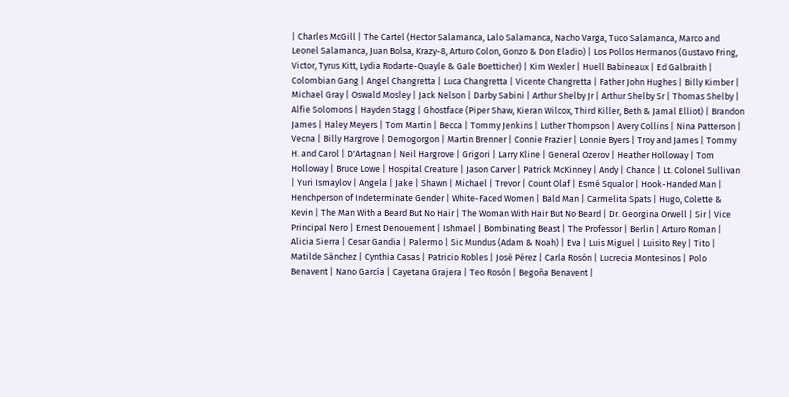| Charles McGill | The Cartel (Hector Salamanca, Lalo Salamanca, Nacho Varga, Tuco Salamanca, Marco and Leonel Salamanca, Juan Bolsa, Krazy-8, Arturo Colon, Gonzo & Don Eladio) | Los Pollos Hermanos (Gustavo Fring, Victor, Tyrus Kitt, Lydia Rodarte-Quayle & Gale Boetticher) | Kim Wexler | Huell Babineaux | Ed Galbraith | Colombian Gang | Angel Changretta | Luca Changretta | Vicente Changretta | Father John Hughes | Billy Kimber | Michael Gray | Oswald Mosley | Jack Nelson | Darby Sabini | Arthur Shelby Jr | Arthur Shelby Sr | Thomas Shelby | Alfie Solomons | Hayden Stagg | Ghostface (Piper Shaw, Kieran Wilcox, Third Killer, Beth & Jamal Elliot) | Brandon James | Haley Meyers | Tom Martin | Becca | Tommy Jenkins | Luther Thompson | Avery Collins | Nina Patterson | Vecna | Billy Hargrove | Demogorgon | Martin Brenner | Connie Frazier | Lonnie Byers | Troy and James | Tommy H. and Carol | D'Artagnan | Neil Hargrove | Grigori | Larry Kline | General Ozerov | Heather Holloway | Tom Holloway | Bruce Lowe | Hospital Creature | Jason Carver | Patrick McKinney | Andy | Chance | Lt. Colonel Sullivan | Yuri Ismaylov | Angela | Jake | Shawn | Michael | Trevor | Count Olaf | Esmé Squalor | Hook-Handed Man | Henchperson of Indeterminate Gender | White-Faced Women | Bald Man | Carmelita Spats | Hugo, Colette & Kevin | The Man With a Beard But No Hair | The Woman With Hair But No Beard | Dr. Georgina Orwell | Sir | Vice Principal Nero | Ernest Denouement | Ishmael | Bombinating Beast | The Professor | Berlin | Arturo Roman | Alicia Sierra | Cesar Gandia | Palermo | Sic Mundus (Adam & Noah) | Eva | Luis Miguel | Luisito Rey | Tito | Matilde Sánchez | Cynthia Casas | Patricio Robles | José Pérez | Carla Rosón | Lucrecia Montesinos | Polo Benavent | Nano García | Cayetana Grajera | Teo Rosón | Begoña Benavent |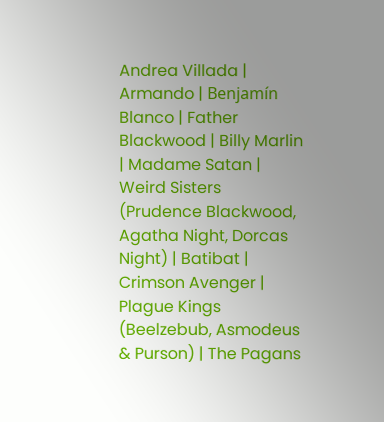Andrea Villada | Armando | Benjamín Blanco | Father Blackwood | Billy Marlin | Madame Satan | Weird Sisters (Prudence Blackwood, Agatha Night, Dorcas Night) | Batibat | Crimson Avenger | Plague Kings (Beelzebub, Asmodeus & Purson) | The Pagans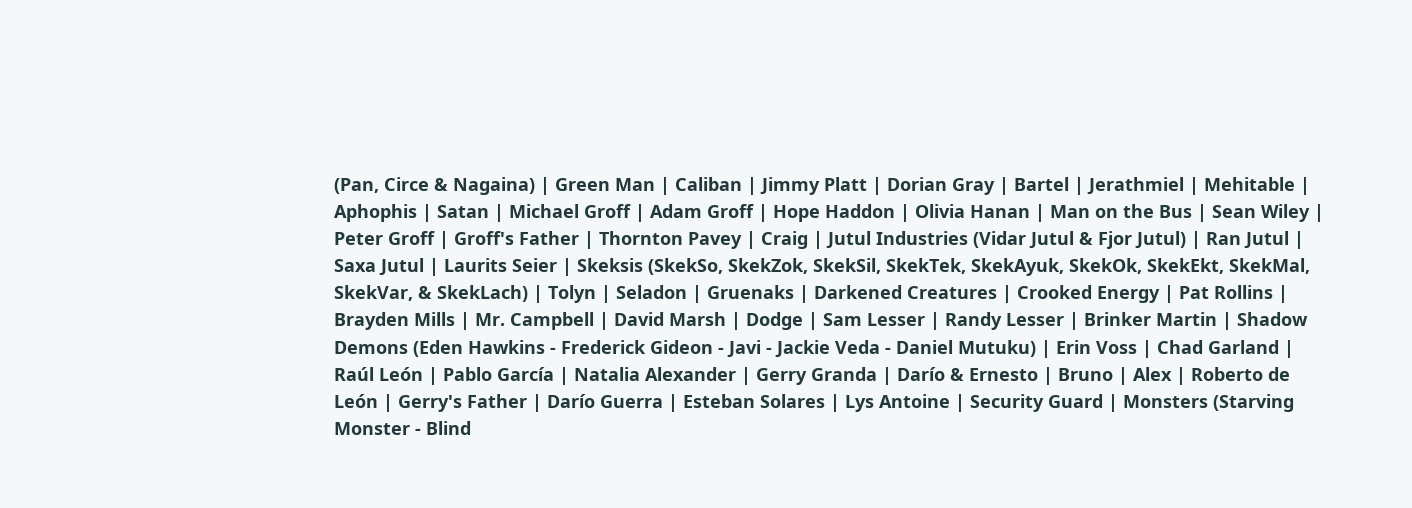(Pan, Circe & Nagaina) | Green Man | Caliban | Jimmy Platt | Dorian Gray | Bartel | Jerathmiel | Mehitable | Aphophis | Satan | Michael Groff | Adam Groff | Hope Haddon | Olivia Hanan | Man on the Bus | Sean Wiley | Peter Groff | Groff's Father | Thornton Pavey | Craig | Jutul Industries (Vidar Jutul & Fjor Jutul) | Ran Jutul | Saxa Jutul | Laurits Seier | Skeksis (SkekSo, SkekZok, SkekSil, SkekTek, SkekAyuk, SkekOk, SkekEkt, SkekMal, SkekVar, & SkekLach) | Tolyn | Seladon | Gruenaks | Darkened Creatures | Crooked Energy | Pat Rollins | Brayden Mills | Mr. Campbell | David Marsh | Dodge | Sam Lesser | Randy Lesser | Brinker Martin | Shadow Demons (Eden Hawkins - Frederick Gideon - Javi - Jackie Veda - Daniel Mutuku) | Erin Voss | Chad Garland | Raúl León | Pablo García | Natalia Alexander | Gerry Granda | Darío & Ernesto | Bruno | Alex | Roberto de León | Gerry's Father | Darío Guerra | Esteban Solares | Lys Antoine | Security Guard | Monsters (Starving Monster - Blind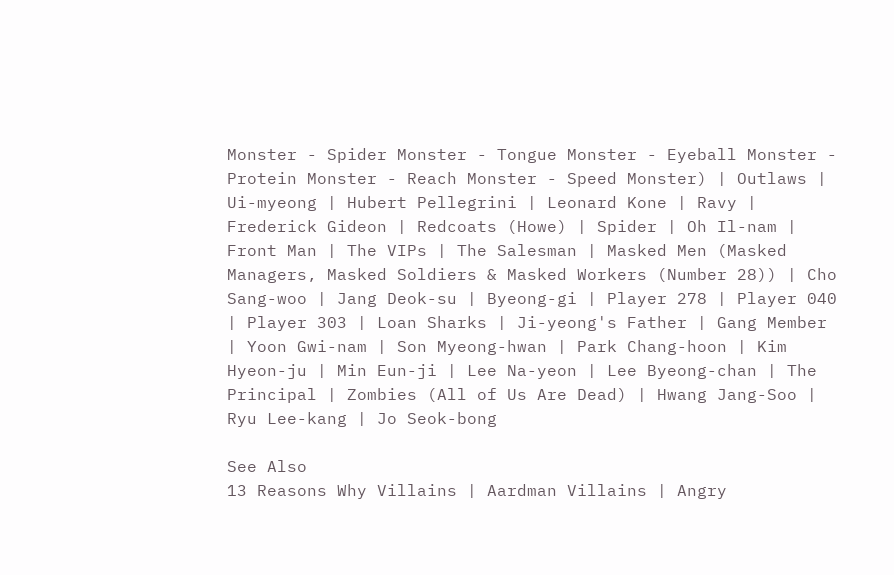Monster - Spider Monster - Tongue Monster - Eyeball Monster - Protein Monster - Reach Monster - Speed Monster) | Outlaws | Ui-myeong | Hubert Pellegrini | Leonard Kone | Ravy | Frederick Gideon | Redcoats (Howe) | Spider | Oh Il-nam | Front Man | The VIPs | The Salesman | Masked Men (Masked Managers, Masked Soldiers & Masked Workers (Number 28)) | Cho Sang-woo | Jang Deok-su | Byeong-gi | Player 278 | Player 040 | Player 303 | Loan Sharks | Ji-yeong's Father | Gang Member | Yoon Gwi-nam | Son Myeong-hwan | Park Chang-hoon | Kim Hyeon-ju | Min Eun-ji | Lee Na-yeon | Lee Byeong-chan | The Principal | Zombies (All of Us Are Dead) | Hwang Jang-Soo | Ryu Lee-kang | Jo Seok-bong

See Also
13 Reasons Why Villains | Aardman Villains | Angry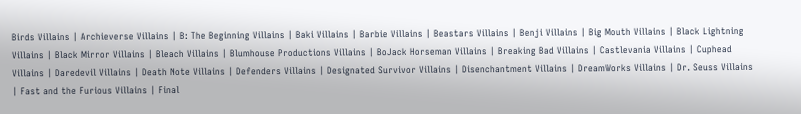Birds Villains | Archieverse Villains | B: The Beginning Villains | Baki Villains | Barbie Villains | Beastars Villains | Benji Villains | Big Mouth Villains | Black Lightning Villains | Black Mirror Villains | Bleach Villains | Blumhouse Productions Villains | BoJack Horseman Villains | Breaking Bad Villains | Castlevania Villains | Cuphead Villains | Daredevil Villains | Death Note Villains | Defenders Villains | Designated Survivor Villains | Disenchantment Villains | DreamWorks Villains | Dr. Seuss Villains | Fast and the Furious Villains | Final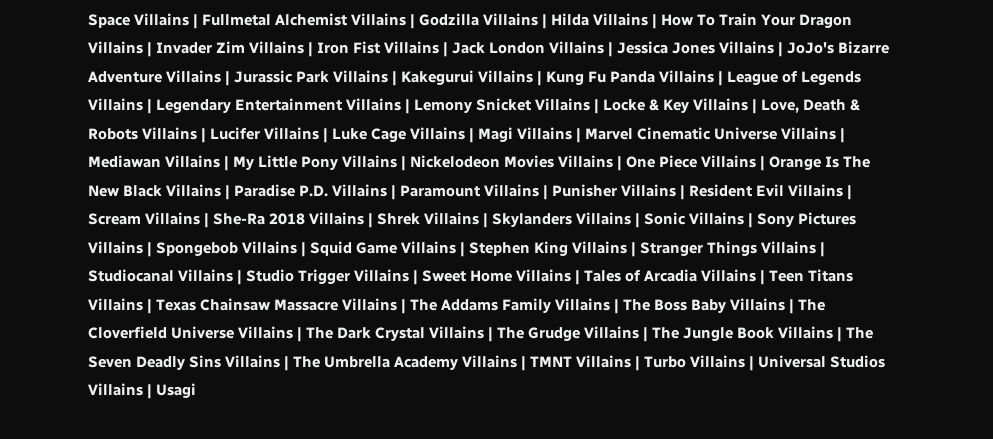Space Villains | Fullmetal Alchemist Villains | Godzilla Villains | Hilda Villains | How To Train Your Dragon Villains | Invader Zim Villains | Iron Fist Villains | Jack London Villains | Jessica Jones Villains | JoJo's Bizarre Adventure Villains | Jurassic Park Villains | Kakegurui Villains | Kung Fu Panda Villains | League of Legends Villains | Legendary Entertainment Villains | Lemony Snicket Villains | Locke & Key Villains | Love, Death & Robots Villains | Lucifer Villains | Luke Cage Villains | Magi Villains | Marvel Cinematic Universe Villains | Mediawan Villains | My Little Pony Villains | Nickelodeon Movies Villains | One Piece Villains | Orange Is The New Black Villains | Paradise P.D. Villains | Paramount Villains | Punisher Villains | Resident Evil Villains | Scream Villains | She-Ra 2018 Villains | Shrek Villains | Skylanders Villains | Sonic Villains | Sony Pictures Villains | Spongebob Villains | Squid Game Villains | Stephen King Villains | Stranger Things Villains | Studiocanal Villains | Studio Trigger Villains | Sweet Home Villains | Tales of Arcadia Villains | Teen Titans Villains | Texas Chainsaw Massacre Villains | The Addams Family Villains | The Boss Baby Villains | The Cloverfield Universe Villains | The Dark Crystal Villains | The Grudge Villains | The Jungle Book Villains | The Seven Deadly Sins Villains | The Umbrella Academy Villains | TMNT Villains | Turbo Villains | Universal Studios Villains | Usagi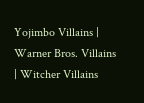Yojimbo Villains | Warner Bros. Villains | Witcher Villains